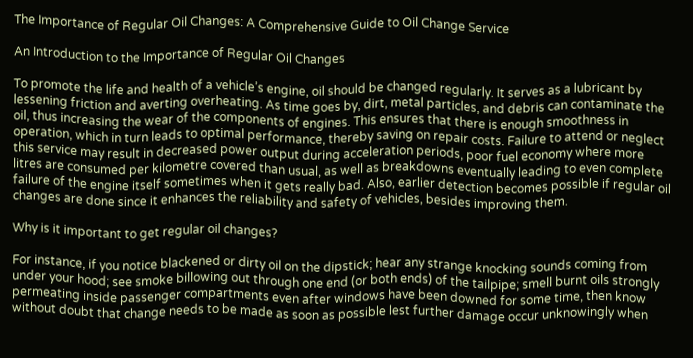The Importance of Regular Oil Changes: A Comprehensive Guide to Oil Change Service

An Introduction to the Importance of Regular Oil Changes

To promote the life and health of a vehicle’s engine, oil should be changed regularly. It serves as a lubricant by lessening friction and averting overheating. As time goes by, dirt, metal particles, and debris can contaminate the oil, thus increasing the wear of the components of engines. This ensures that there is enough smoothness in operation, which in turn leads to optimal performance, thereby saving on repair costs. Failure to attend or neglect this service may result in decreased power output during acceleration periods, poor fuel economy where more litres are consumed per kilometre covered than usual, as well as breakdowns eventually leading to even complete failure of the engine itself sometimes when it gets really bad. Also, earlier detection becomes possible if regular oil changes are done since it enhances the reliability and safety of vehicles, besides improving them.

Why is it important to get regular oil changes?

For instance, if you notice blackened or dirty oil on the dipstick; hear any strange knocking sounds coming from under your hood; see smoke billowing out through one end (or both ends) of the tailpipe; smell burnt oils strongly permeating inside passenger compartments even after windows have been downed for some time, then know without doubt that change needs to be made as soon as possible lest further damage occur unknowingly when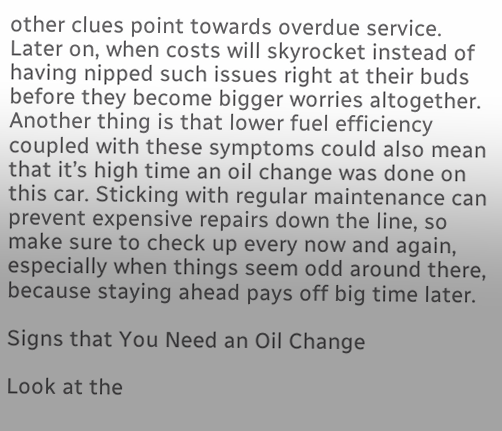other clues point towards overdue service. Later on, when costs will skyrocket instead of having nipped such issues right at their buds before they become bigger worries altogether. Another thing is that lower fuel efficiency coupled with these symptoms could also mean that it’s high time an oil change was done on this car. Sticking with regular maintenance can prevent expensive repairs down the line, so make sure to check up every now and again, especially when things seem odd around there, because staying ahead pays off big time later.

Signs that You Need an Oil Change

Look at the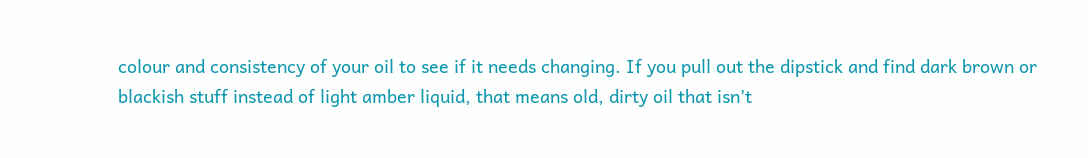colour and consistency of your oil to see if it needs changing. If you pull out the dipstick and find dark brown or blackish stuff instead of light amber liquid, that means old, dirty oil that isn’t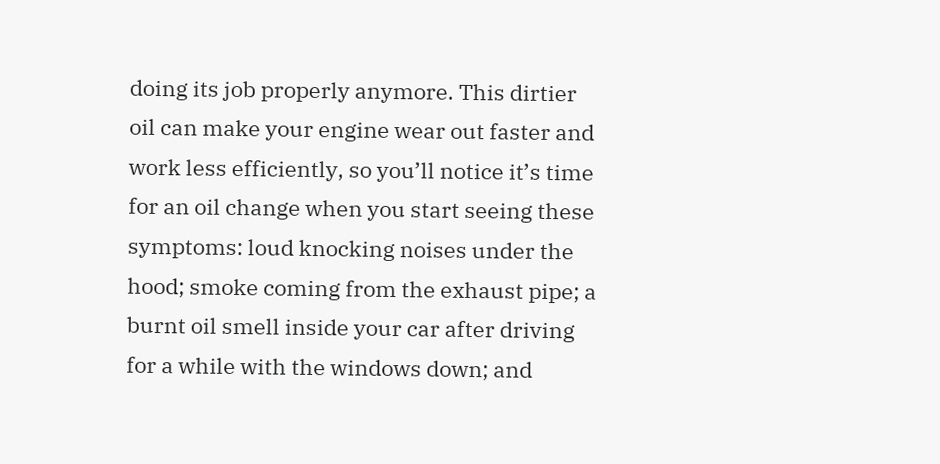doing its job properly anymore. This dirtier oil can make your engine wear out faster and work less efficiently, so you’ll notice it’s time for an oil change when you start seeing these symptoms: loud knocking noises under the hood; smoke coming from the exhaust pipe; a burnt oil smell inside your car after driving for a while with the windows down; and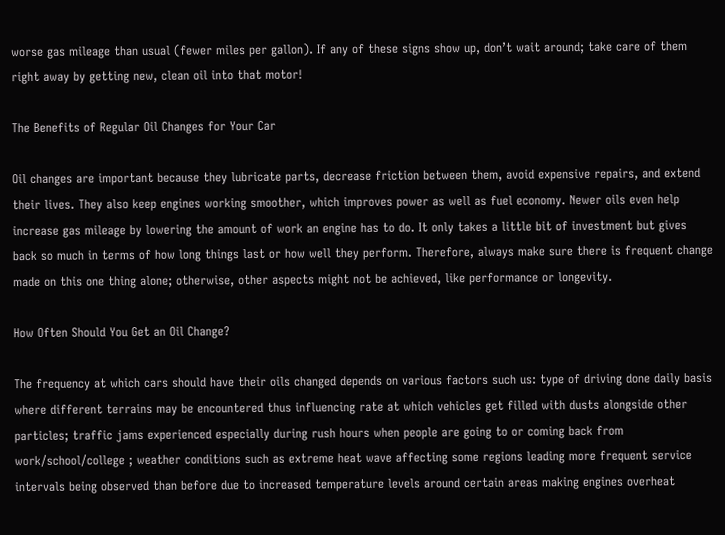worse gas mileage than usual (fewer miles per gallon). If any of these signs show up, don’t wait around; take care of them right away by getting new, clean oil into that motor!

The Benefits of Regular Oil Changes for Your Car

Oil changes are important because they lubricate parts, decrease friction between them, avoid expensive repairs, and extend their lives. They also keep engines working smoother, which improves power as well as fuel economy. Newer oils even help increase gas mileage by lowering the amount of work an engine has to do. It only takes a little bit of investment but gives back so much in terms of how long things last or how well they perform. Therefore, always make sure there is frequent change made on this one thing alone; otherwise, other aspects might not be achieved, like performance or longevity.

How Often Should You Get an Oil Change?

The frequency at which cars should have their oils changed depends on various factors such us: type of driving done daily basis where different terrains may be encountered thus influencing rate at which vehicles get filled with dusts alongside other particles; traffic jams experienced especially during rush hours when people are going to or coming back from work/school/college ; weather conditions such as extreme heat wave affecting some regions leading more frequent service intervals being observed than before due to increased temperature levels around certain areas making engines overheat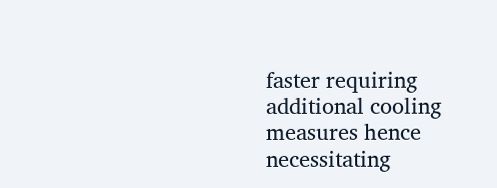faster requiring additional cooling measures hence necessitating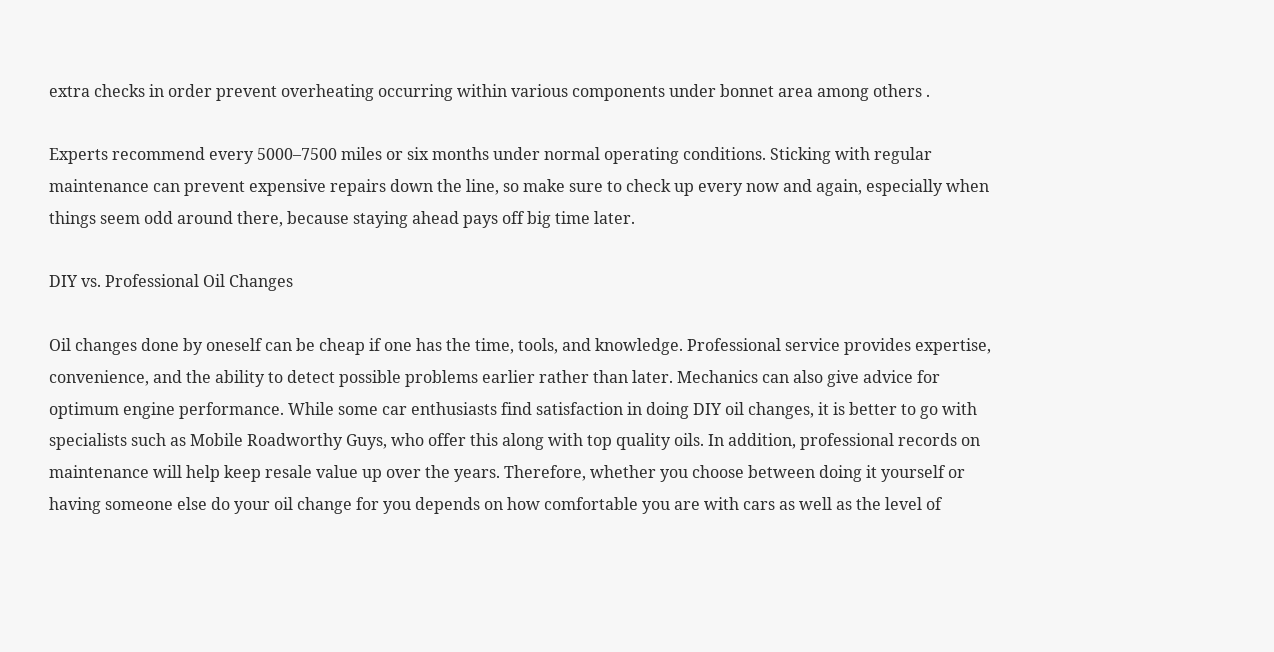extra checks in order prevent overheating occurring within various components under bonnet area among others .

Experts recommend every 5000–7500 miles or six months under normal operating conditions. Sticking with regular maintenance can prevent expensive repairs down the line, so make sure to check up every now and again, especially when things seem odd around there, because staying ahead pays off big time later.

DIY vs. Professional Oil Changes

Oil changes done by oneself can be cheap if one has the time, tools, and knowledge. Professional service provides expertise, convenience, and the ability to detect possible problems earlier rather than later. Mechanics can also give advice for optimum engine performance. While some car enthusiasts find satisfaction in doing DIY oil changes, it is better to go with specialists such as Mobile Roadworthy Guys, who offer this along with top quality oils. In addition, professional records on maintenance will help keep resale value up over the years. Therefore, whether you choose between doing it yourself or having someone else do your oil change for you depends on how comfortable you are with cars as well as the level of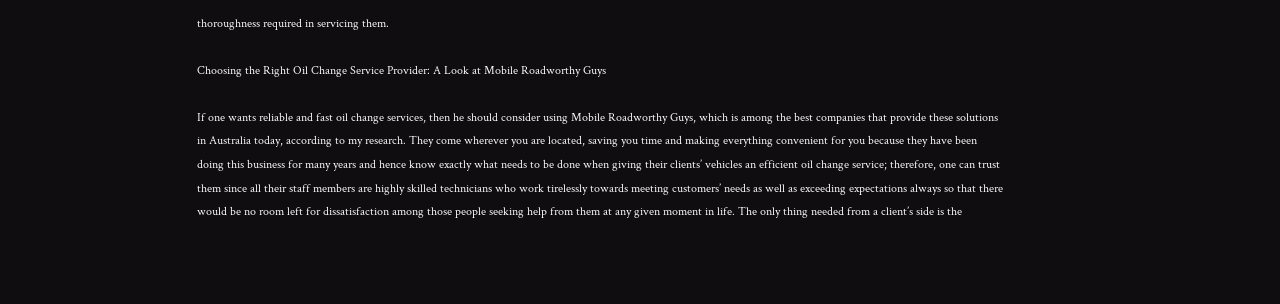thoroughness required in servicing them.

Choosing the Right Oil Change Service Provider: A Look at Mobile Roadworthy Guys

If one wants reliable and fast oil change services, then he should consider using Mobile Roadworthy Guys, which is among the best companies that provide these solutions in Australia today, according to my research. They come wherever you are located, saving you time and making everything convenient for you because they have been doing this business for many years and hence know exactly what needs to be done when giving their clients’ vehicles an efficient oil change service; therefore, one can trust them since all their staff members are highly skilled technicians who work tirelessly towards meeting customers’ needs as well as exceeding expectations always so that there would be no room left for dissatisfaction among those people seeking help from them at any given moment in life. The only thing needed from a client’s side is the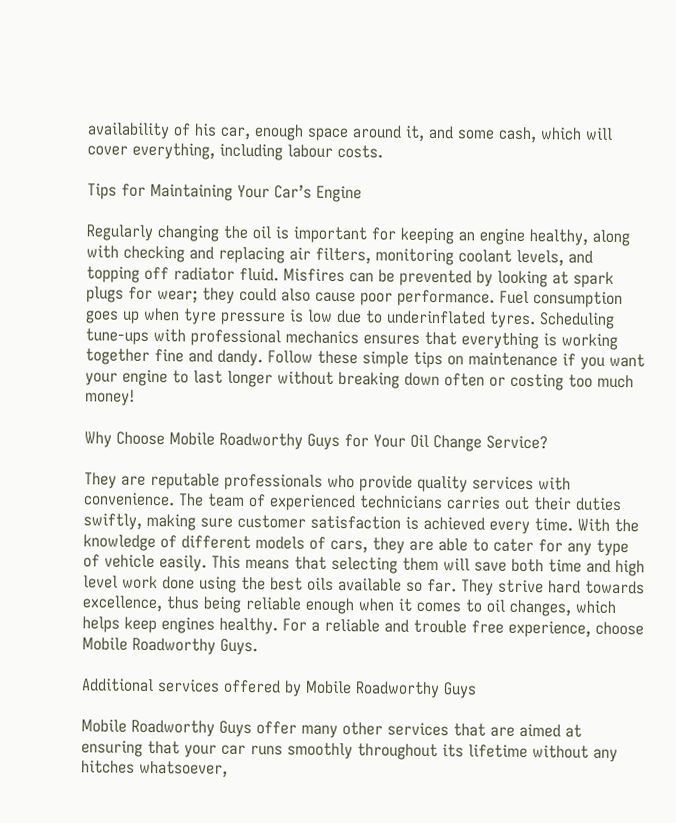availability of his car, enough space around it, and some cash, which will cover everything, including labour costs.

Tips for Maintaining Your Car’s Engine

Regularly changing the oil is important for keeping an engine healthy, along with checking and replacing air filters, monitoring coolant levels, and topping off radiator fluid. Misfires can be prevented by looking at spark plugs for wear; they could also cause poor performance. Fuel consumption goes up when tyre pressure is low due to underinflated tyres. Scheduling tune-ups with professional mechanics ensures that everything is working together fine and dandy. Follow these simple tips on maintenance if you want your engine to last longer without breaking down often or costing too much money!

Why Choose Mobile Roadworthy Guys for Your Oil Change Service?

They are reputable professionals who provide quality services with convenience. The team of experienced technicians carries out their duties swiftly, making sure customer satisfaction is achieved every time. With the knowledge of different models of cars, they are able to cater for any type of vehicle easily. This means that selecting them will save both time and high level work done using the best oils available so far. They strive hard towards excellence, thus being reliable enough when it comes to oil changes, which helps keep engines healthy. For a reliable and trouble free experience, choose Mobile Roadworthy Guys.

Additional services offered by Mobile Roadworthy Guys

Mobile Roadworthy Guys offer many other services that are aimed at ensuring that your car runs smoothly throughout its lifetime without any hitches whatsoever,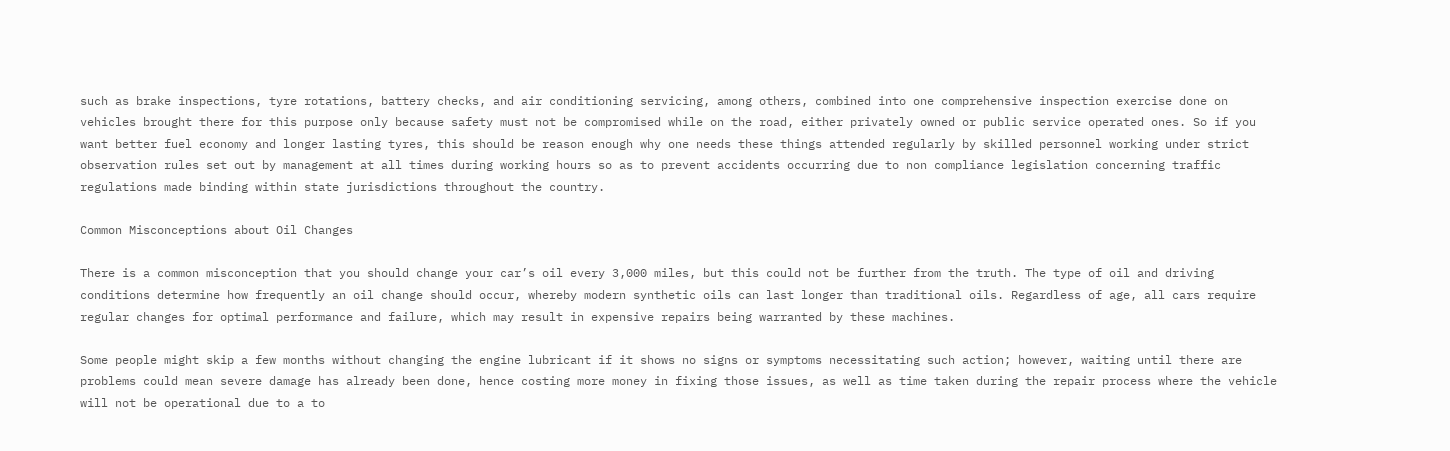such as brake inspections, tyre rotations, battery checks, and air conditioning servicing, among others, combined into one comprehensive inspection exercise done on vehicles brought there for this purpose only because safety must not be compromised while on the road, either privately owned or public service operated ones. So if you want better fuel economy and longer lasting tyres, this should be reason enough why one needs these things attended regularly by skilled personnel working under strict observation rules set out by management at all times during working hours so as to prevent accidents occurring due to non compliance legislation concerning traffic regulations made binding within state jurisdictions throughout the country.

Common Misconceptions about Oil Changes

There is a common misconception that you should change your car’s oil every 3,000 miles, but this could not be further from the truth. The type of oil and driving conditions determine how frequently an oil change should occur, whereby modern synthetic oils can last longer than traditional oils. Regardless of age, all cars require regular changes for optimal performance and failure, which may result in expensive repairs being warranted by these machines.

Some people might skip a few months without changing the engine lubricant if it shows no signs or symptoms necessitating such action; however, waiting until there are problems could mean severe damage has already been done, hence costing more money in fixing those issues, as well as time taken during the repair process where the vehicle will not be operational due to a to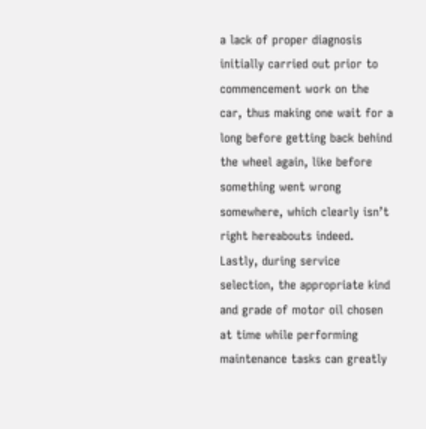a lack of proper diagnosis initially carried out prior to commencement work on the car, thus making one wait for a long before getting back behind the wheel again, like before something went wrong somewhere, which clearly isn’t right hereabouts indeed. Lastly, during service selection, the appropriate kind and grade of motor oil chosen at time while performing maintenance tasks can greatly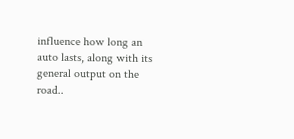influence how long an auto lasts, along with its general output on the road..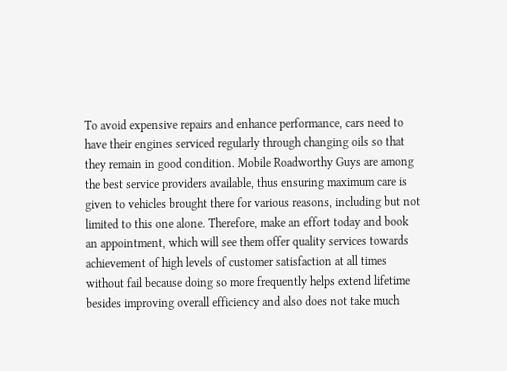To avoid expensive repairs and enhance performance, cars need to have their engines serviced regularly through changing oils so that they remain in good condition. Mobile Roadworthy Guys are among the best service providers available, thus ensuring maximum care is given to vehicles brought there for various reasons, including but not limited to this one alone. Therefore, make an effort today and book an appointment, which will see them offer quality services towards achievement of high levels of customer satisfaction at all times without fail because doing so more frequently helps extend lifetime besides improving overall efficiency and also does not take much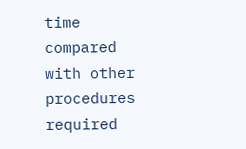time compared with other procedures required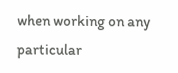when working on any particular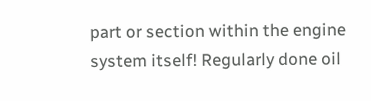part or section within the engine system itself! Regularly done oil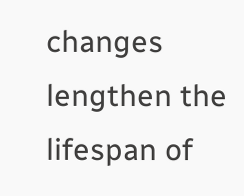changes lengthen the lifespan of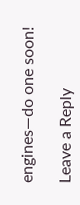engines—do one soon!

Leave a Reply